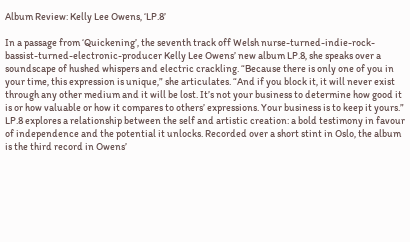Album Review: Kelly Lee Owens, ‘LP.8’

In a passage from ‘Quickening’, the seventh track off Welsh nurse-turned-indie-rock-bassist-turned-electronic-producer Kelly Lee Owens’ new album LP.8, she speaks over a soundscape of hushed whispers and electric crackling. “Because there is only one of you in your time, this expression is unique,” she articulates. “And if you block it, it will never exist through any other medium and it will be lost. It’s not your business to determine how good it is or how valuable or how it compares to others’ expressions. Your business is to keep it yours.” LP.8 explores a relationship between the self and artistic creation: a bold testimony in favour of independence and the potential it unlocks. Recorded over a short stint in Oslo, the album is the third record in Owens’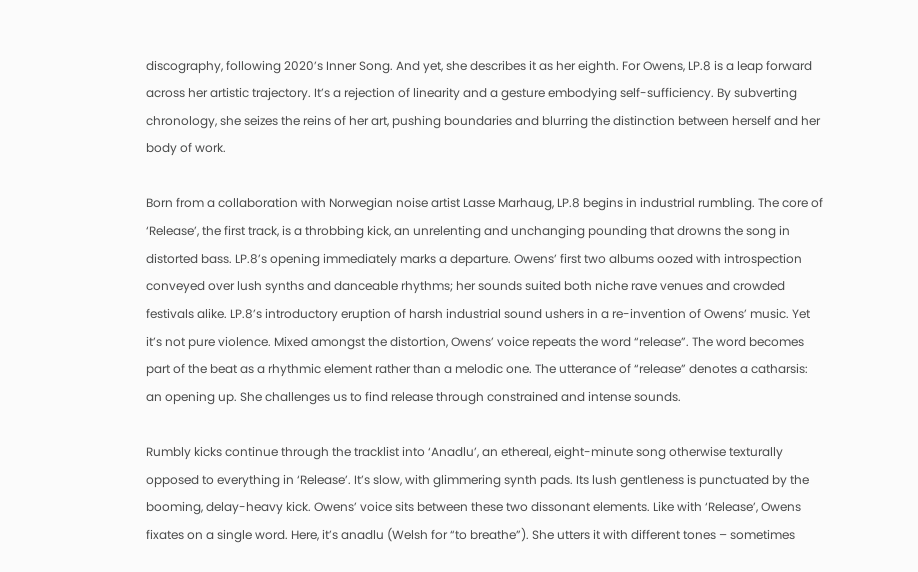discography, following 2020’s Inner Song. And yet, she describes it as her eighth. For Owens, LP.8 is a leap forward across her artistic trajectory. It’s a rejection of linearity and a gesture embodying self-sufficiency. By subverting chronology, she seizes the reins of her art, pushing boundaries and blurring the distinction between herself and her body of work.

Born from a collaboration with Norwegian noise artist Lasse Marhaug, LP.8 begins in industrial rumbling. The core of ‘Release’, the first track, is a throbbing kick, an unrelenting and unchanging pounding that drowns the song in distorted bass. LP.8’s opening immediately marks a departure. Owens’ first two albums oozed with introspection conveyed over lush synths and danceable rhythms; her sounds suited both niche rave venues and crowded festivals alike. LP.8’s introductory eruption of harsh industrial sound ushers in a re-invention of Owens’ music. Yet it’s not pure violence. Mixed amongst the distortion, Owens’ voice repeats the word “release”. The word becomes part of the beat as a rhythmic element rather than a melodic one. The utterance of “release” denotes a catharsis: an opening up. She challenges us to find release through constrained and intense sounds.

Rumbly kicks continue through the tracklist into ‘Anadlu’, an ethereal, eight-minute song otherwise texturally opposed to everything in ‘Release’. It’s slow, with glimmering synth pads. Its lush gentleness is punctuated by the booming, delay-heavy kick. Owens’ voice sits between these two dissonant elements. Like with ‘Release’, Owens fixates on a single word. Here, it’s anadlu (Welsh for “to breathe”). She utters it with different tones – sometimes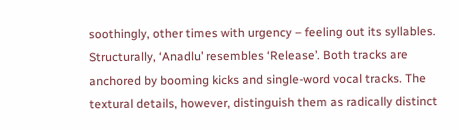soothingly, other times with urgency – feeling out its syllables. Structurally, ‘Anadlu’ resembles ‘Release’. Both tracks are anchored by booming kicks and single-word vocal tracks. The textural details, however, distinguish them as radically distinct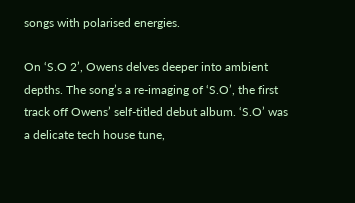songs with polarised energies.

On ‘S.O 2’, Owens delves deeper into ambient depths. The song’s a re-imaging of ‘S.O’, the first track off Owens’ self-titled debut album. ‘S.O’ was a delicate tech house tune,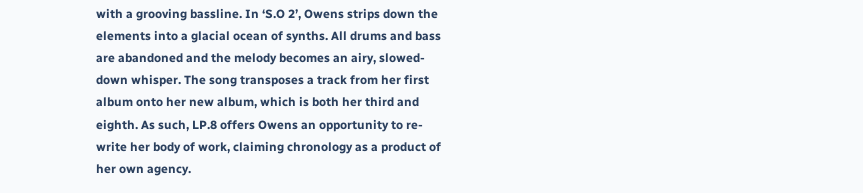with a grooving bassline. In ‘S.O 2’, Owens strips down the elements into a glacial ocean of synths. All drums and bass are abandoned and the melody becomes an airy, slowed-down whisper. The song transposes a track from her first album onto her new album, which is both her third and eighth. As such, LP.8 offers Owens an opportunity to re-write her body of work, claiming chronology as a product of her own agency.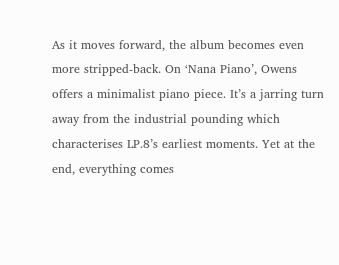As it moves forward, the album becomes even more stripped-back. On ‘Nana Piano’, Owens offers a minimalist piano piece. It’s a jarring turn away from the industrial pounding which characterises LP.8’s earliest moments. Yet at the end, everything comes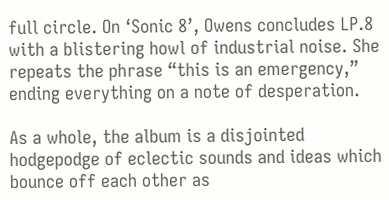full circle. On ‘Sonic 8’, Owens concludes LP.8 with a blistering howl of industrial noise. She repeats the phrase “this is an emergency,” ending everything on a note of desperation.

As a whole, the album is a disjointed hodgepodge of eclectic sounds and ideas which bounce off each other as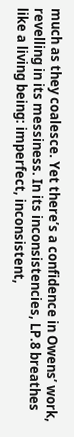much as they coalesce. Yet there’s a confidence in Owens’ work, revelling in its messiness. In its inconsistencies, LP.8 breathes like a living being: imperfect, inconsistent,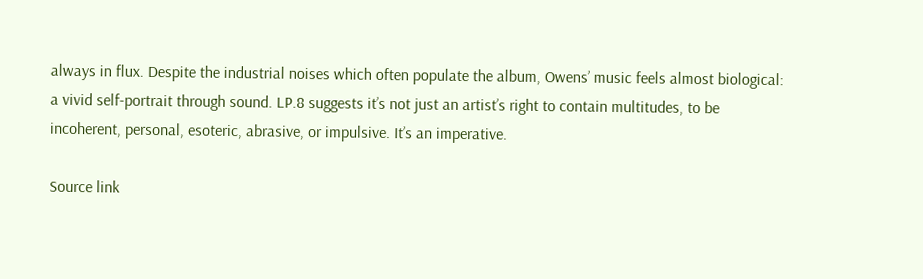always in flux. Despite the industrial noises which often populate the album, Owens’ music feels almost biological: a vivid self-portrait through sound. LP.8 suggests it’s not just an artist’s right to contain multitudes, to be incoherent, personal, esoteric, abrasive, or impulsive. It’s an imperative.

Source link